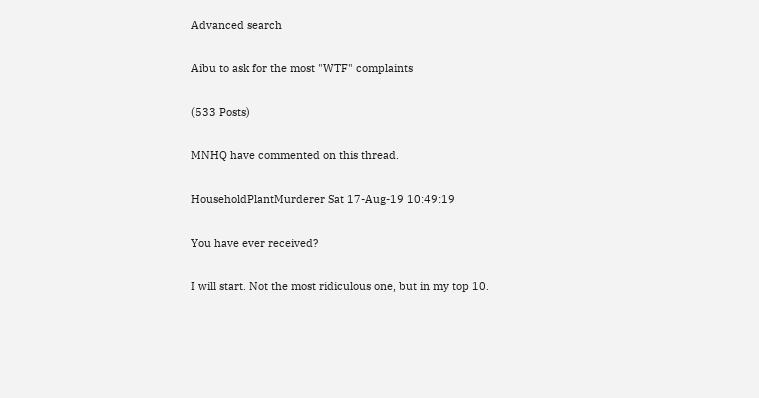Advanced search

Aibu to ask for the most "WTF" complaints

(533 Posts)

MNHQ have commented on this thread.

HouseholdPlantMurderer Sat 17-Aug-19 10:49:19

You have ever received?

I will start. Not the most ridiculous one, but in my top 10.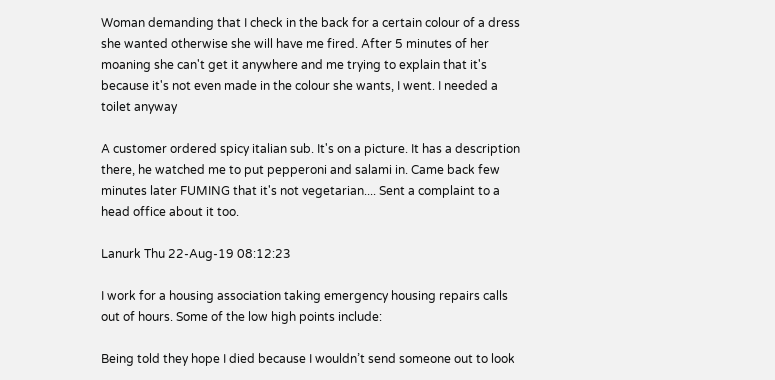Woman demanding that I check in the back for a certain colour of a dress she wanted otherwise she will have me fired. After 5 minutes of her moaning she can't get it anywhere and me trying to explain that it's because it's not even made in the colour she wants, I went. I needed a toilet anyway

A customer ordered spicy italian sub. It's on a picture. It has a description there, he watched me to put pepperoni and salami in. Came back few minutes later FUMING that it's not vegetarian.... Sent a complaint to a head office about it too.

Lanurk Thu 22-Aug-19 08:12:23

I work for a housing association taking emergency housing repairs calls out of hours. Some of the low high points include:

Being told they hope I died because I wouldn’t send someone out to look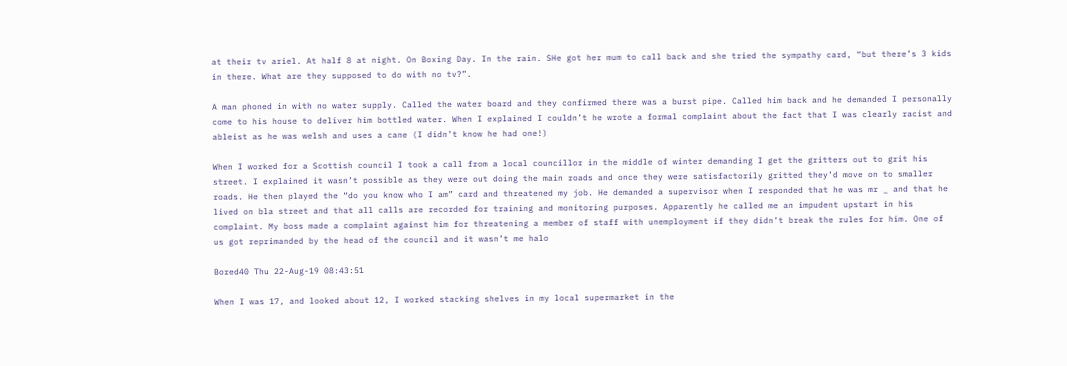at their tv ariel. At half 8 at night. On Boxing Day. In the rain. SHe got her mum to call back and she tried the sympathy card, “but there’s 3 kids in there. What are they supposed to do with no tv?”.

A man phoned in with no water supply. Called the water board and they confirmed there was a burst pipe. Called him back and he demanded I personally come to his house to deliver him bottled water. When I explained I couldn’t he wrote a formal complaint about the fact that I was clearly racist and ableist as he was welsh and uses a cane (I didn’t know he had one!)

When I worked for a Scottish council I took a call from a local councillor in the middle of winter demanding I get the gritters out to grit his street. I explained it wasn’t possible as they were out doing the main roads and once they were satisfactorily gritted they’d move on to smaller roads. He then played the “do you know who I am” card and threatened my job. He demanded a supervisor when I responded that he was mr _ and that he lived on bla street and that all calls are recorded for training and monitoring purposes. Apparently he called me an impudent upstart in his complaint. My boss made a complaint against him for threatening a member of staff with unemployment if they didn’t break the rules for him. One of us got reprimanded by the head of the council and it wasn’t me halo

Bored40 Thu 22-Aug-19 08:43:51

When I was 17, and looked about 12, I worked stacking shelves in my local supermarket in the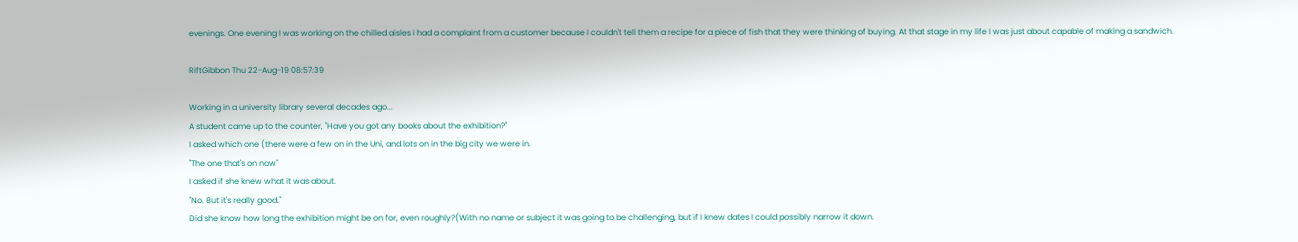evenings. One evening I was working on the chilled aisles i had a complaint from a customer because I couldn't tell them a recipe for a piece of fish that they were thinking of buying. At that stage in my life I was just about capable of making a sandwich.

RiftGibbon Thu 22-Aug-19 08:57:39

Working in a university library several decades ago...
A student came up to the counter, "Have you got any books about the exhibition?"
I asked which one (there were a few on in the Uni, and lots on in the big city we were in.
"The one that's on now"
I asked if she knew what it was about.
"No. But it's really good."
Did she know how long the exhibition might be on for, even roughly?(With no name or subject it was going to be challenging, but if I knew dates I could possibly narrow it down.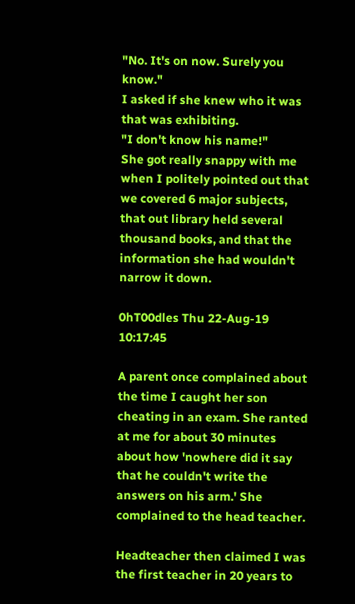"No. It's on now. Surely you know."
I asked if she knew who it was that was exhibiting.
"I don't know his name!"
She got really snappy with me when I politely pointed out that we covered 6 major subjects, that out library held several thousand books, and that the information she had wouldn't narrow it down.

0hT00dles Thu 22-Aug-19 10:17:45

A parent once complained about the time I caught her son cheating in an exam. She ranted at me for about 30 minutes about how 'nowhere did it say that he couldn't write the answers on his arm.' She complained to the head teacher.

Headteacher then claimed I was the first teacher in 20 years to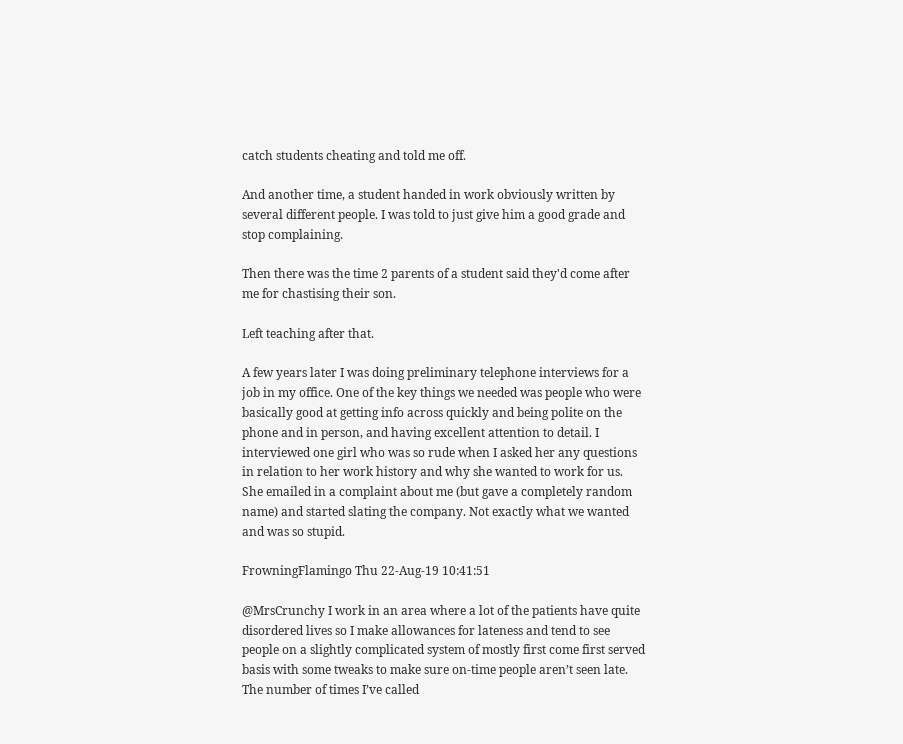catch students cheating and told me off.

And another time, a student handed in work obviously written by several different people. I was told to just give him a good grade and stop complaining.

Then there was the time 2 parents of a student said they'd come after me for chastising their son.

Left teaching after that.

A few years later I was doing preliminary telephone interviews for a job in my office. One of the key things we needed was people who were basically good at getting info across quickly and being polite on the phone and in person, and having excellent attention to detail. I interviewed one girl who was so rude when I asked her any questions in relation to her work history and why she wanted to work for us. She emailed in a complaint about me (but gave a completely random name) and started slating the company. Not exactly what we wanted and was so stupid.

FrowningFlamingo Thu 22-Aug-19 10:41:51

@MrsCrunchy I work in an area where a lot of the patients have quite disordered lives so I make allowances for lateness and tend to see people on a slightly complicated system of mostly first come first served basis with some tweaks to make sure on-time people aren’t seen late. The number of times I’ve called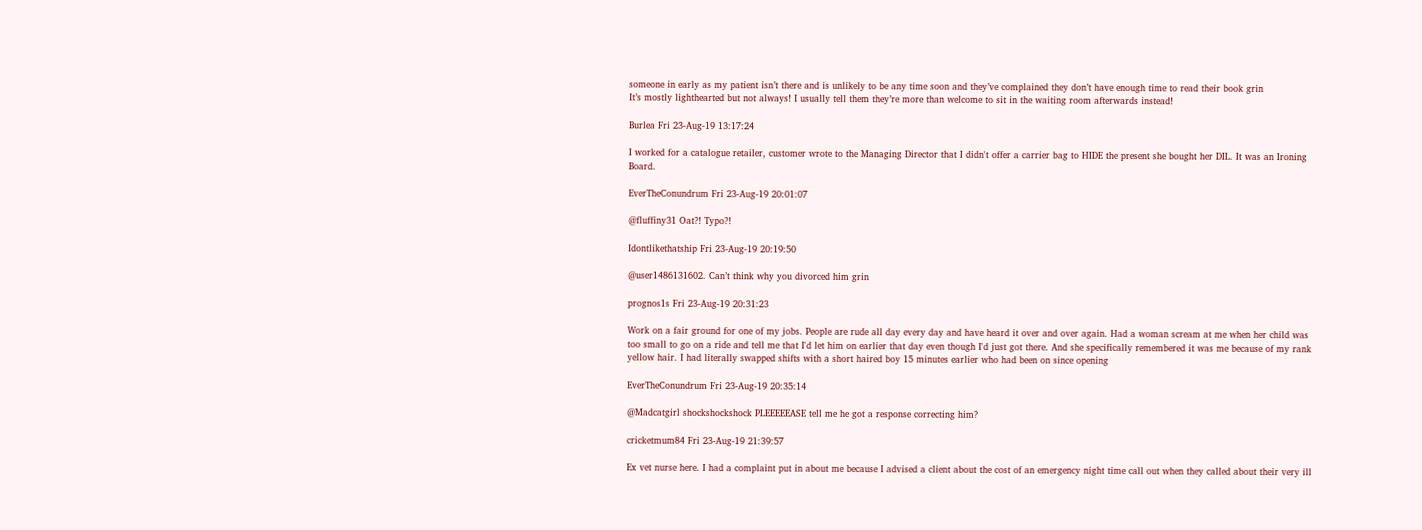someone in early as my patient isn’t there and is unlikely to be any time soon and they’ve complained they don’t have enough time to read their book grin
It’s mostly lighthearted but not always! I usually tell them they’re more than welcome to sit in the waiting room afterwards instead!

Burlea Fri 23-Aug-19 13:17:24

I worked for a catalogue retailer, customer wrote to the Managing Director that I didn't offer a carrier bag to HIDE the present she bought her DIL. It was an Ironing Board.

EverTheConundrum Fri 23-Aug-19 20:01:07

@fluffiny31 Oat?! Typo?!

Idontlikethatship Fri 23-Aug-19 20:19:50

@user1486131602. Can’t think why you divorced him grin

prognos1s Fri 23-Aug-19 20:31:23

Work on a fair ground for one of my jobs. People are rude all day every day and have heard it over and over again. Had a woman scream at me when her child was too small to go on a ride and tell me that I'd let him on earlier that day even though I'd just got there. And she specifically remembered it was me because of my rank yellow hair. I had literally swapped shifts with a short haired boy 15 minutes earlier who had been on since opening

EverTheConundrum Fri 23-Aug-19 20:35:14

@Madcatgirl shockshockshock PLEEEEEASE tell me he got a response correcting him?

cricketmum84 Fri 23-Aug-19 21:39:57

Ex vet nurse here. I had a complaint put in about me because I advised a client about the cost of an emergency night time call out when they called about their very ill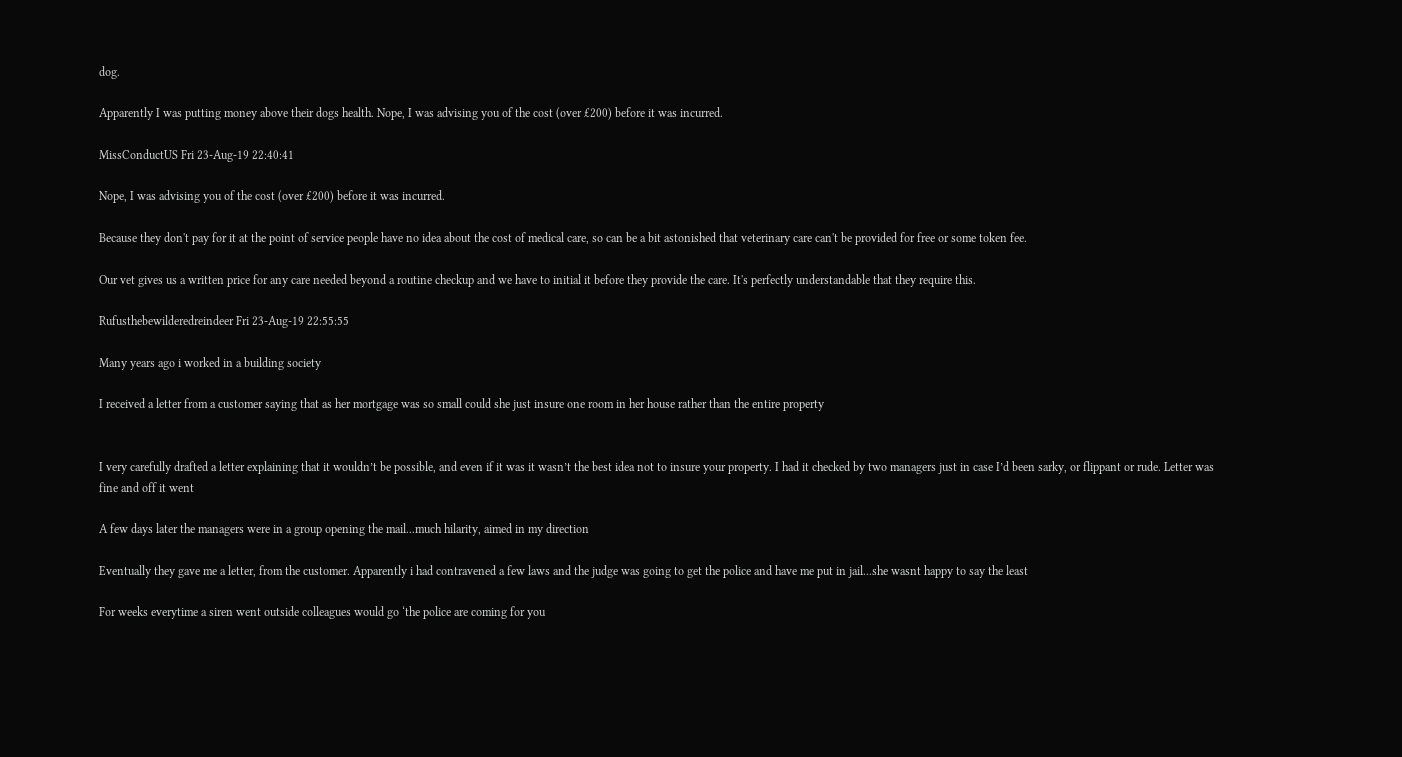dog.

Apparently I was putting money above their dogs health. Nope, I was advising you of the cost (over £200) before it was incurred.

MissConductUS Fri 23-Aug-19 22:40:41

Nope, I was advising you of the cost (over £200) before it was incurred.

Because they don't pay for it at the point of service people have no idea about the cost of medical care, so can be a bit astonished that veterinary care can't be provided for free or some token fee.

Our vet gives us a written price for any care needed beyond a routine checkup and we have to initial it before they provide the care. It's perfectly understandable that they require this.

Rufusthebewilderedreindeer Fri 23-Aug-19 22:55:55

Many years ago i worked in a building society

I received a letter from a customer saying that as her mortgage was so small could she just insure one room in her house rather than the entire property


I very carefully drafted a letter explaining that it wouldn’t be possible, and even if it was it wasn’t the best idea not to insure your property. I had it checked by two managers just in case I’d been sarky, or flippant or rude. Letter was fine and off it went

A few days later the managers were in a group opening the mail...much hilarity, aimed in my direction

Eventually they gave me a letter, from the customer. Apparently i had contravened a few laws and the judge was going to get the police and have me put in jail...she wasnt happy to say the least

For weeks everytime a siren went outside colleagues would go ‘the police are coming for you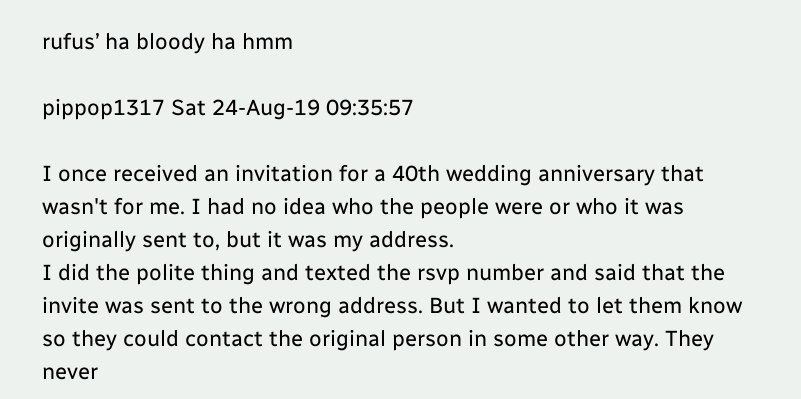rufus’ ha bloody ha hmm

pippop1317 Sat 24-Aug-19 09:35:57

I once received an invitation for a 40th wedding anniversary that wasn't for me. I had no idea who the people were or who it was originally sent to, but it was my address.
I did the polite thing and texted the rsvp number and said that the invite was sent to the wrong address. But I wanted to let them know so they could contact the original person in some other way. They never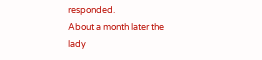responded.
About a month later the lady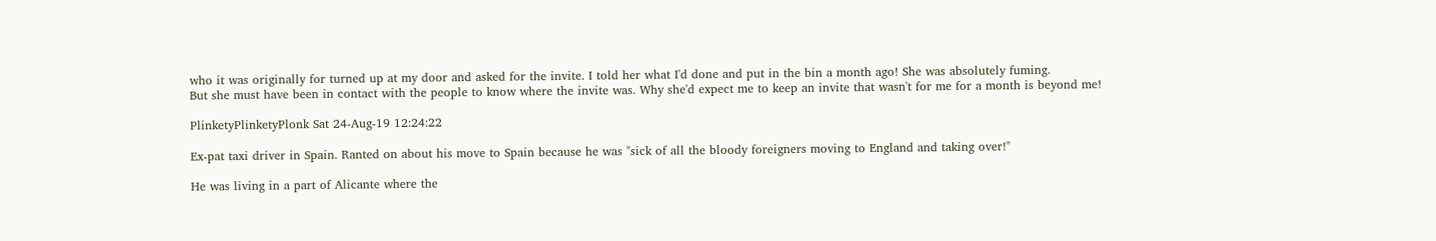who it was originally for turned up at my door and asked for the invite. I told her what I'd done and put in the bin a month ago! She was absolutely fuming.
But she must have been in contact with the people to know where the invite was. Why she'd expect me to keep an invite that wasn't for me for a month is beyond me!

PlinketyPlinketyPlonk Sat 24-Aug-19 12:24:22

Ex-pat taxi driver in Spain. Ranted on about his move to Spain because he was "sick of all the bloody foreigners moving to England and taking over!"

He was living in a part of Alicante where the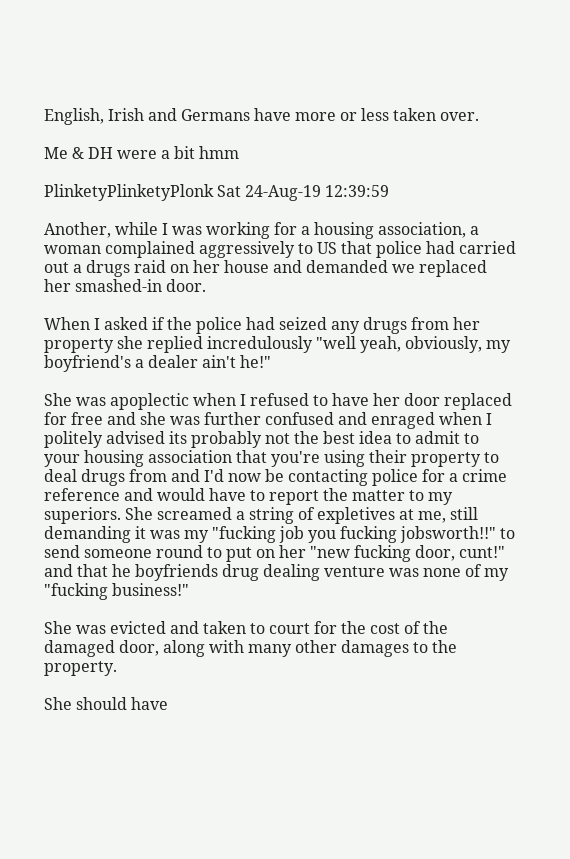English, Irish and Germans have more or less taken over.

Me & DH were a bit hmm

PlinketyPlinketyPlonk Sat 24-Aug-19 12:39:59

Another, while I was working for a housing association, a woman complained aggressively to US that police had carried out a drugs raid on her house and demanded we replaced her smashed-in door.

When I asked if the police had seized any drugs from her property she replied incredulously "well yeah, obviously, my boyfriend's a dealer ain't he!"

She was apoplectic when I refused to have her door replaced for free and she was further confused and enraged when I politely advised its probably not the best idea to admit to your housing association that you're using their property to deal drugs from and I'd now be contacting police for a crime reference and would have to report the matter to my superiors. She screamed a string of expletives at me, still demanding it was my "fucking job you fucking jobsworth!!" to send someone round to put on her "new fucking door, cunt!" and that he boyfriends drug dealing venture was none of my "fucking business!"

She was evicted and taken to court for the cost of the damaged door, along with many other damages to the property.

She should have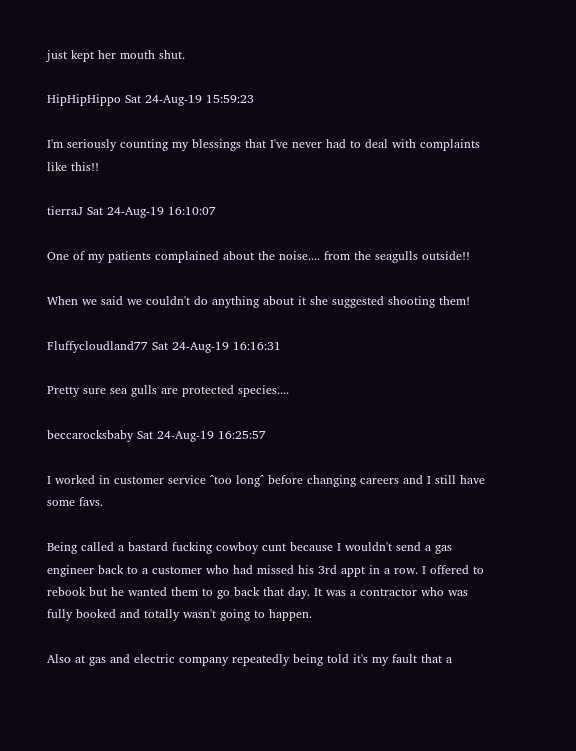just kept her mouth shut.

HipHipHippo Sat 24-Aug-19 15:59:23

I'm seriously counting my blessings that I've never had to deal with complaints like this!!

tierraJ Sat 24-Aug-19 16:10:07

One of my patients complained about the noise.... from the seagulls outside!!

When we said we couldn't do anything about it she suggested shooting them!

Fluffycloudland77 Sat 24-Aug-19 16:16:31

Pretty sure sea gulls are protected species....

beccarocksbaby Sat 24-Aug-19 16:25:57

I worked in customer service ^too long^ before changing careers and I still have some favs.

Being called a bastard fucking cowboy cunt because I wouldn't send a gas engineer back to a customer who had missed his 3rd appt in a row. I offered to rebook but he wanted them to go back that day. It was a contractor who was fully booked and totally wasn't going to happen.

Also at gas and electric company repeatedly being told it's my fault that a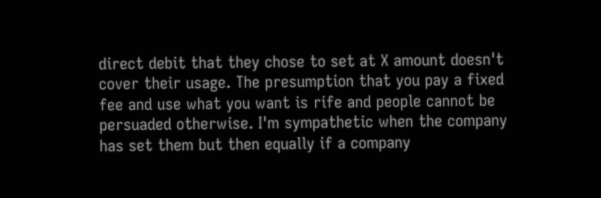direct debit that they chose to set at X amount doesn't cover their usage. The presumption that you pay a fixed fee and use what you want is rife and people cannot be persuaded otherwise. I'm sympathetic when the company has set them but then equally if a company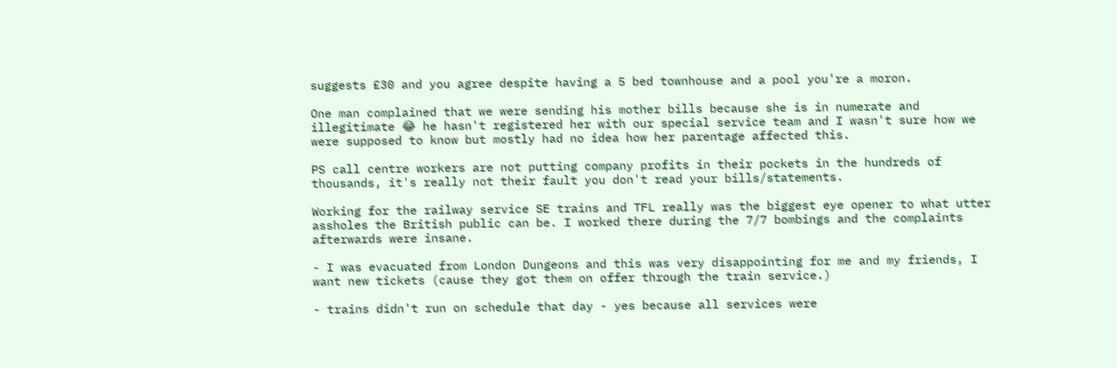suggests £30 and you agree despite having a 5 bed townhouse and a pool you're a moron.

One man complained that we were sending his mother bills because she is in numerate and illegitimate 😂 he hasn't registered her with our special service team and I wasn't sure how we were supposed to know but mostly had no idea how her parentage affected this.

PS call centre workers are not putting company profits in their pockets in the hundreds of thousands, it's really not their fault you don't read your bills/statements.

Working for the railway service SE trains and TFL really was the biggest eye opener to what utter assholes the British public can be. I worked there during the 7/7 bombings and the complaints afterwards were insane.

- I was evacuated from London Dungeons and this was very disappointing for me and my friends, I want new tickets (cause they got them on offer through the train service.)

- trains didn't run on schedule that day - yes because all services were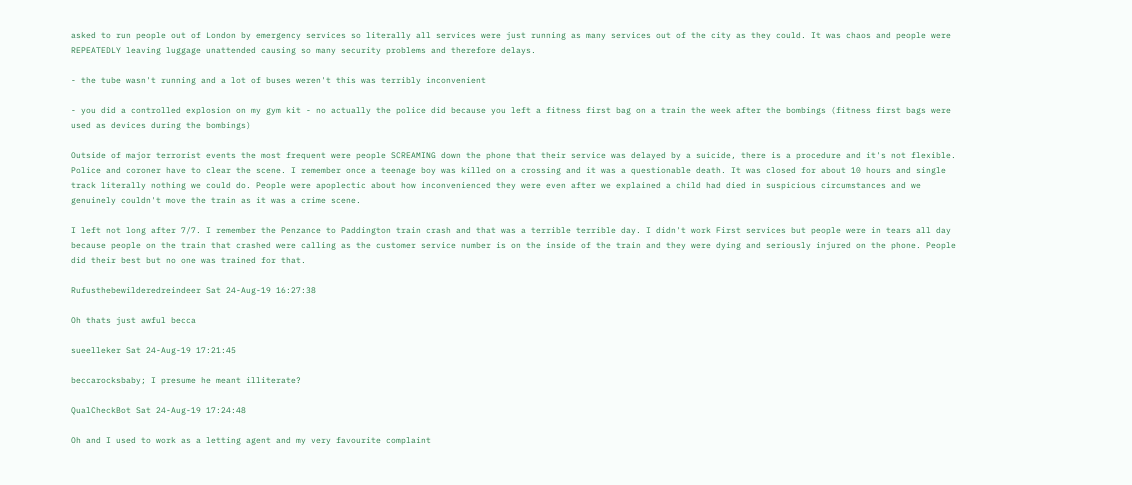asked to run people out of London by emergency services so literally all services were just running as many services out of the city as they could. It was chaos and people were REPEATEDLY leaving luggage unattended causing so many security problems and therefore delays.

- the tube wasn't running and a lot of buses weren't this was terribly inconvenient

- you did a controlled explosion on my gym kit - no actually the police did because you left a fitness first bag on a train the week after the bombings (fitness first bags were used as devices during the bombings)

Outside of major terrorist events the most frequent were people SCREAMING down the phone that their service was delayed by a suicide, there is a procedure and it's not flexible. Police and coroner have to clear the scene. I remember once a teenage boy was killed on a crossing and it was a questionable death. It was closed for about 10 hours and single track literally nothing we could do. People were apoplectic about how inconvenienced they were even after we explained a child had died in suspicious circumstances and we genuinely couldn't move the train as it was a crime scene.

I left not long after 7/7. I remember the Penzance to Paddington train crash and that was a terrible terrible day. I didn't work First services but people were in tears all day because people on the train that crashed were calling as the customer service number is on the inside of the train and they were dying and seriously injured on the phone. People did their best but no one was trained for that.

Rufusthebewilderedreindeer Sat 24-Aug-19 16:27:38

Oh thats just awful becca

sueelleker Sat 24-Aug-19 17:21:45

beccarocksbaby; I presume he meant illiterate?

QualCheckBot Sat 24-Aug-19 17:24:48

Oh and I used to work as a letting agent and my very favourite complaint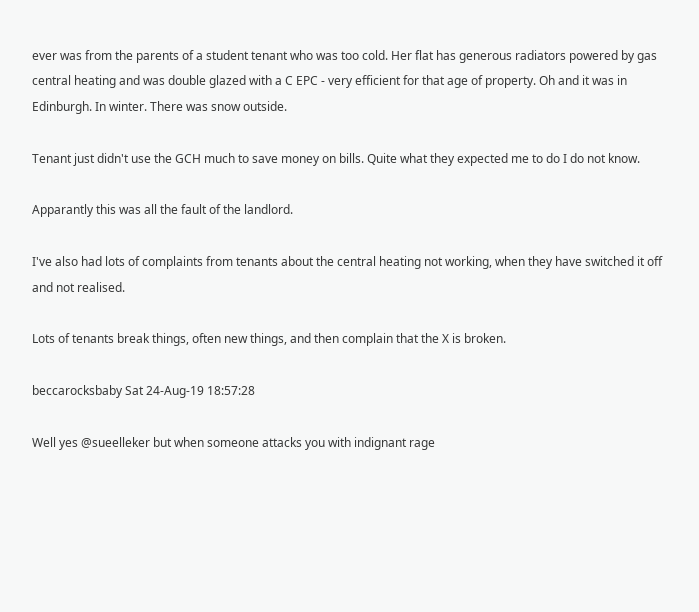ever was from the parents of a student tenant who was too cold. Her flat has generous radiators powered by gas central heating and was double glazed with a C EPC - very efficient for that age of property. Oh and it was in Edinburgh. In winter. There was snow outside.

Tenant just didn't use the GCH much to save money on bills. Quite what they expected me to do I do not know.

Apparantly this was all the fault of the landlord.

I've also had lots of complaints from tenants about the central heating not working, when they have switched it off and not realised.

Lots of tenants break things, often new things, and then complain that the X is broken.

beccarocksbaby Sat 24-Aug-19 18:57:28

Well yes @sueelleker but when someone attacks you with indignant rage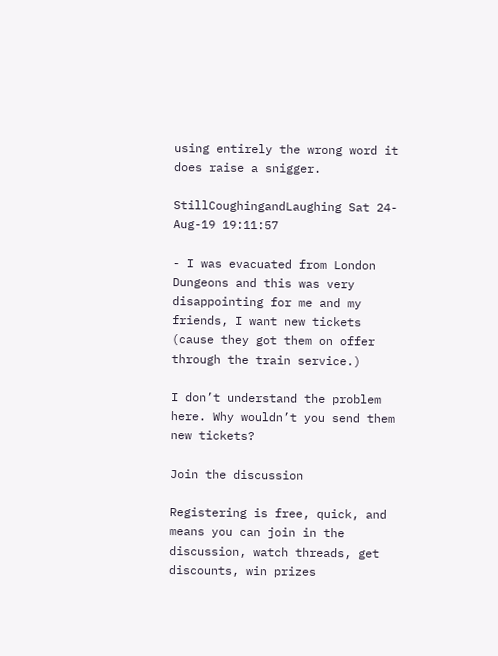using entirely the wrong word it does raise a snigger.

StillCoughingandLaughing Sat 24-Aug-19 19:11:57

- I was evacuated from London Dungeons and this was very disappointing for me and my friends, I want new tickets (cause they got them on offer through the train service.)

I don’t understand the problem here. Why wouldn’t you send them new tickets?

Join the discussion

Registering is free, quick, and means you can join in the discussion, watch threads, get discounts, win prizes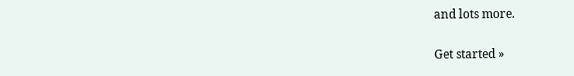and lots more.

Get started »